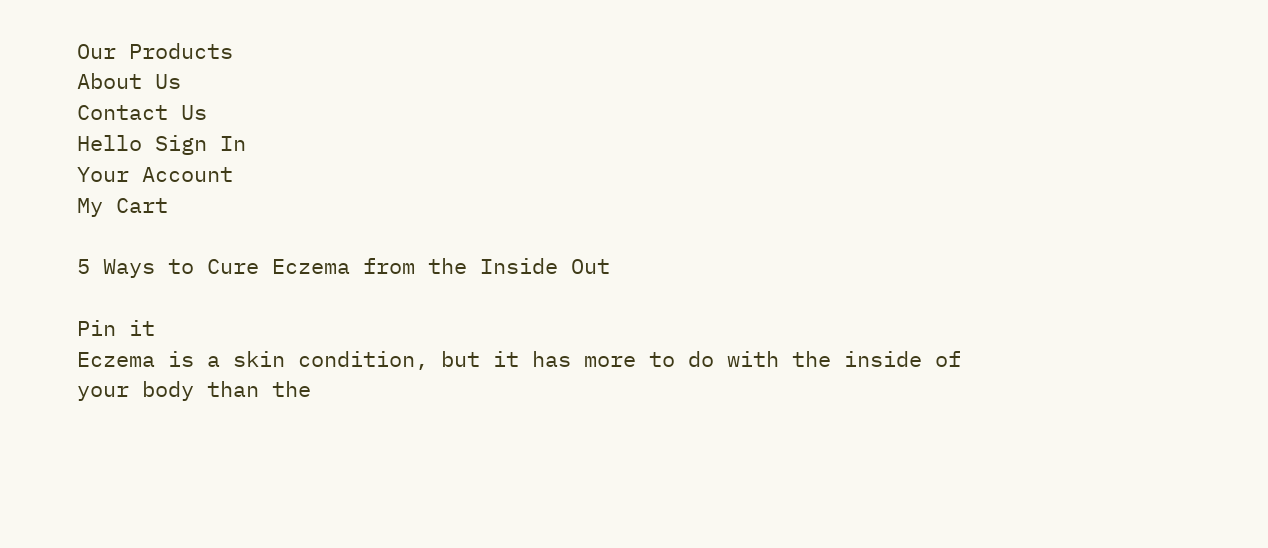Our Products
About Us
Contact Us
Hello Sign In
Your Account
My Cart

5 Ways to Cure Eczema from the Inside Out

Pin it
Eczema is a skin condition, but it has more to do with the inside of your body than the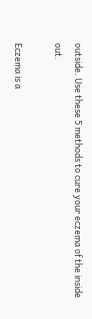outside. Use these 5 methods to cure your eczema of the inside out.

Eczema is a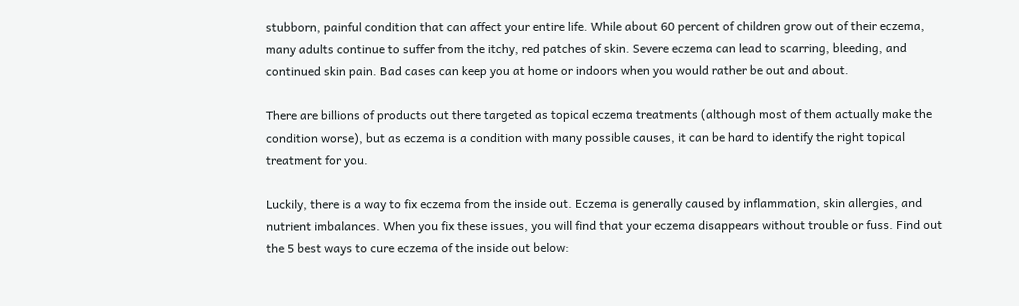stubborn, painful condition that can affect your entire life. While about 60 percent of children grow out of their eczema, many adults continue to suffer from the itchy, red patches of skin. Severe eczema can lead to scarring, bleeding, and continued skin pain. Bad cases can keep you at home or indoors when you would rather be out and about.

There are billions of products out there targeted as topical eczema treatments (although most of them actually make the condition worse), but as eczema is a condition with many possible causes, it can be hard to identify the right topical treatment for you.

Luckily, there is a way to fix eczema from the inside out. Eczema is generally caused by inflammation, skin allergies, and nutrient imbalances. When you fix these issues, you will find that your eczema disappears without trouble or fuss. Find out the 5 best ways to cure eczema of the inside out below: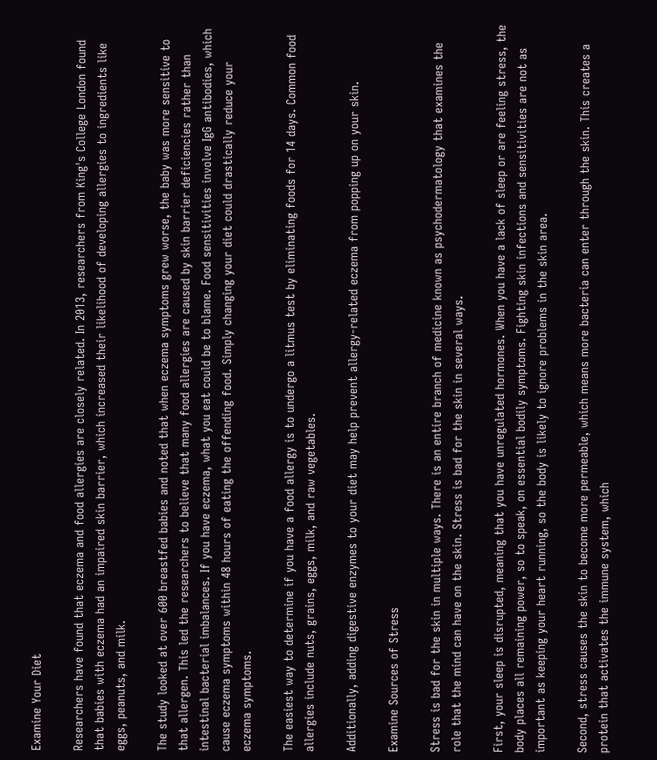Examine Your Diet

Researchers have found that eczema and food allergies are closely related. In 2013, researchers from King's College London found that babies with eczema had an impaired skin barrier, which increased their likelihood of developing allergies to ingredients like eggs, peanuts, and milk.

The study looked at over 600 breastfed babies and noted that when eczema symptoms grew worse, the baby was more sensitive to that allergen. This led the researchers to believe that many food allergies are caused by skin barrier deficiencies rather than intestinal bacterial imbalances. If you have eczema, what you eat could be to blame. Food sensitivities involve IgG antibodies, which cause eczema symptoms within 48 hours of eating the offending food. Simply changing your diet could drastically reduce your eczema symptoms.

The easiest way to determine if you have a food allergy is to undergo a litmus test by eliminating foods for 14 days. Common food allergies include nuts, grains, eggs, milk, and raw vegetables.

Additionally, adding digestive enzymes to your diet may help prevent allergy-related eczema from popping up on your skin.

Examine Sources of Stress

Stress is bad for the skin in multiple ways. There is an entire branch of medicine known as psychodermatology that examines the role that the mind can have on the skin. Stress is bad for the skin in several ways.

First, your sleep is disrupted, meaning that you have unregulated hormones. When you have a lack of sleep or are feeling stress, the body places all remaining power, so to speak, on essential bodily symptoms. Fighting skin infections and sensitivities are not as important as keeping your heart running, so the body is likely to ignore problems in the skin area.

Second, stress causes the skin to become more permeable, which means more bacteria can enter through the skin. This creates a protein that activates the immune system, which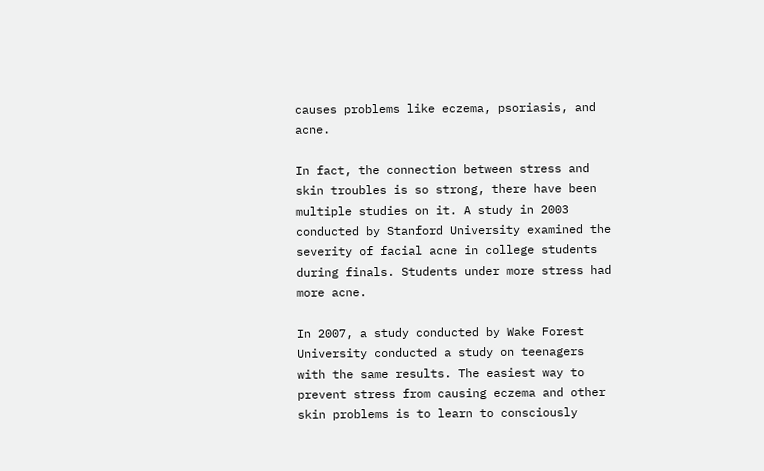causes problems like eczema, psoriasis, and acne.

In fact, the connection between stress and skin troubles is so strong, there have been multiple studies on it. A study in 2003 conducted by Stanford University examined the severity of facial acne in college students during finals. Students under more stress had more acne.

In 2007, a study conducted by Wake Forest University conducted a study on teenagers with the same results. The easiest way to prevent stress from causing eczema and other skin problems is to learn to consciously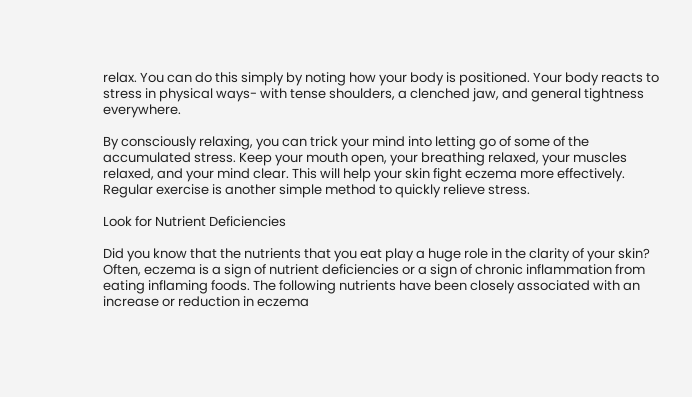relax. You can do this simply by noting how your body is positioned. Your body reacts to stress in physical ways- with tense shoulders, a clenched jaw, and general tightness everywhere.

By consciously relaxing, you can trick your mind into letting go of some of the accumulated stress. Keep your mouth open, your breathing relaxed, your muscles relaxed, and your mind clear. This will help your skin fight eczema more effectively. Regular exercise is another simple method to quickly relieve stress.

Look for Nutrient Deficiencies

Did you know that the nutrients that you eat play a huge role in the clarity of your skin? Often, eczema is a sign of nutrient deficiencies or a sign of chronic inflammation from eating inflaming foods. The following nutrients have been closely associated with an increase or reduction in eczema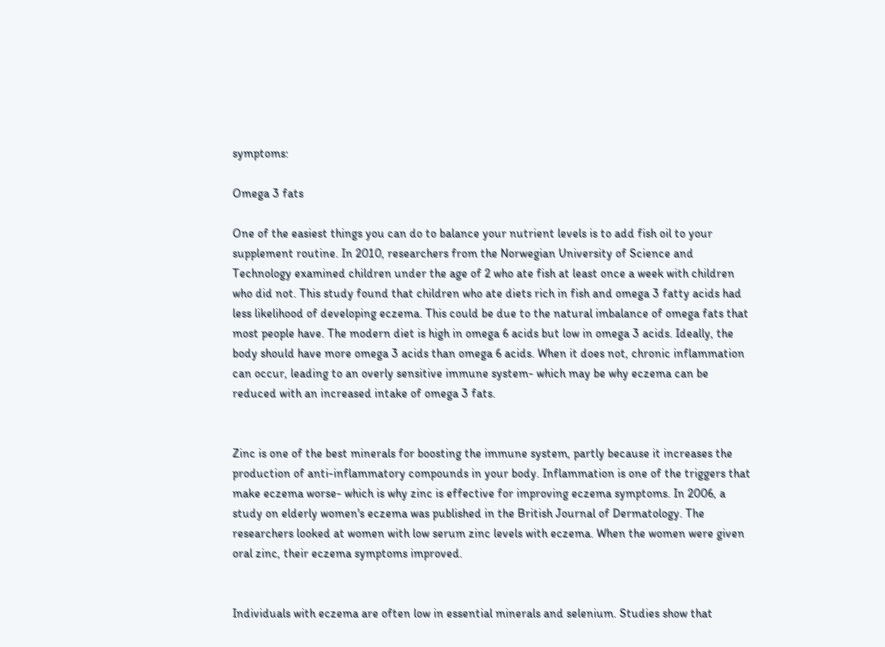symptoms:

Omega 3 fats

One of the easiest things you can do to balance your nutrient levels is to add fish oil to your supplement routine. In 2010, researchers from the Norwegian University of Science and Technology examined children under the age of 2 who ate fish at least once a week with children who did not. This study found that children who ate diets rich in fish and omega 3 fatty acids had less likelihood of developing eczema. This could be due to the natural imbalance of omega fats that most people have. The modern diet is high in omega 6 acids but low in omega 3 acids. Ideally, the body should have more omega 3 acids than omega 6 acids. When it does not, chronic inflammation can occur, leading to an overly sensitive immune system- which may be why eczema can be reduced with an increased intake of omega 3 fats.


Zinc is one of the best minerals for boosting the immune system, partly because it increases the production of anti-inflammatory compounds in your body. Inflammation is one of the triggers that make eczema worse- which is why zinc is effective for improving eczema symptoms. In 2006, a study on elderly women's eczema was published in the British Journal of Dermatology. The researchers looked at women with low serum zinc levels with eczema. When the women were given oral zinc, their eczema symptoms improved.


Individuals with eczema are often low in essential minerals and selenium. Studies show that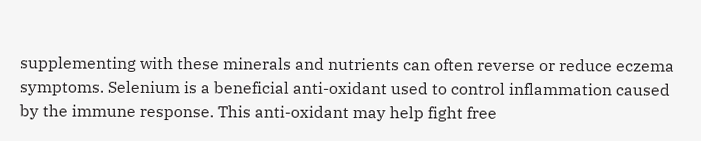supplementing with these minerals and nutrients can often reverse or reduce eczema symptoms. Selenium is a beneficial anti-oxidant used to control inflammation caused by the immune response. This anti-oxidant may help fight free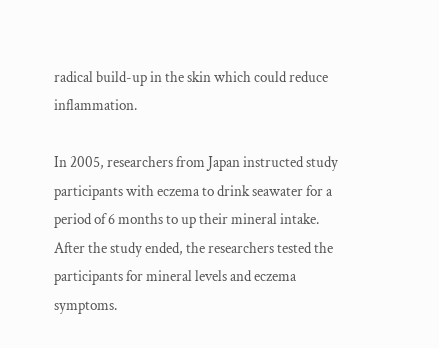radical build-up in the skin which could reduce inflammation.

In 2005, researchers from Japan instructed study participants with eczema to drink seawater for a period of 6 months to up their mineral intake. After the study ended, the researchers tested the participants for mineral levels and eczema symptoms.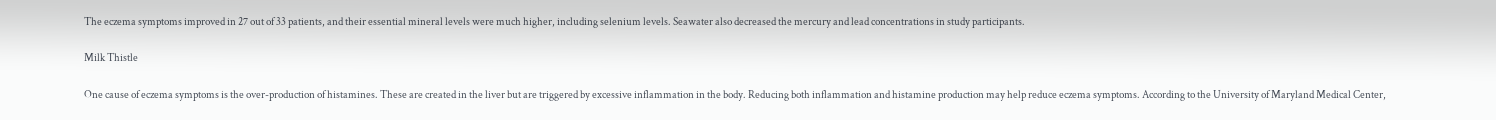The eczema symptoms improved in 27 out of 33 patients, and their essential mineral levels were much higher, including selenium levels. Seawater also decreased the mercury and lead concentrations in study participants.

Milk Thistle

One cause of eczema symptoms is the over-production of histamines. These are created in the liver but are triggered by excessive inflammation in the body. Reducing both inflammation and histamine production may help reduce eczema symptoms. According to the University of Maryland Medical Center,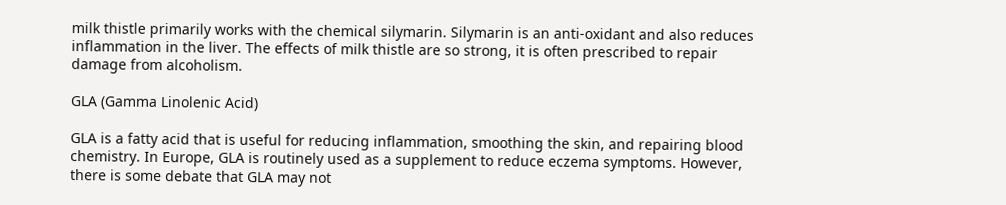milk thistle primarily works with the chemical silymarin. Silymarin is an anti-oxidant and also reduces inflammation in the liver. The effects of milk thistle are so strong, it is often prescribed to repair damage from alcoholism.

GLA (Gamma Linolenic Acid)

GLA is a fatty acid that is useful for reducing inflammation, smoothing the skin, and repairing blood chemistry. In Europe, GLA is routinely used as a supplement to reduce eczema symptoms. However, there is some debate that GLA may not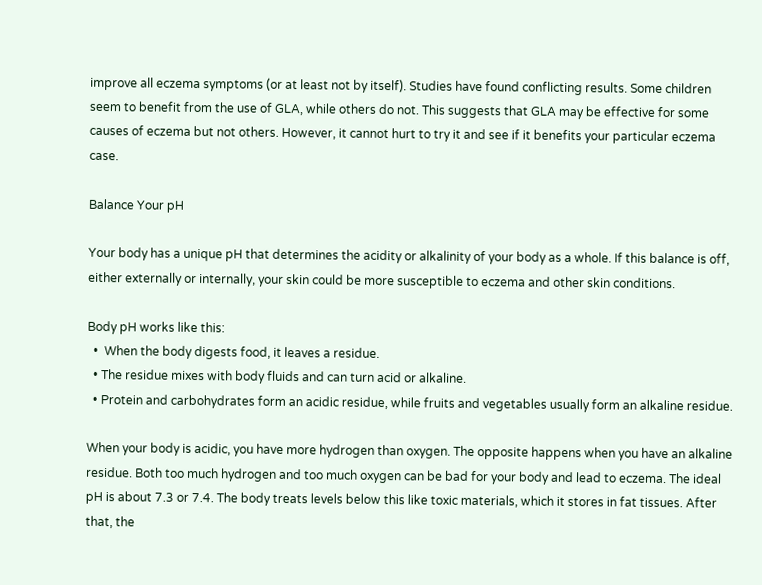improve all eczema symptoms (or at least not by itself). Studies have found conflicting results. Some children seem to benefit from the use of GLA, while others do not. This suggests that GLA may be effective for some causes of eczema but not others. However, it cannot hurt to try it and see if it benefits your particular eczema case.

Balance Your pH

Your body has a unique pH that determines the acidity or alkalinity of your body as a whole. If this balance is off, either externally or internally, your skin could be more susceptible to eczema and other skin conditions.

Body pH works like this:
  •  When the body digests food, it leaves a residue.
  • The residue mixes with body fluids and can turn acid or alkaline.
  • Protein and carbohydrates form an acidic residue, while fruits and vegetables usually form an alkaline residue.

When your body is acidic, you have more hydrogen than oxygen. The opposite happens when you have an alkaline residue. Both too much hydrogen and too much oxygen can be bad for your body and lead to eczema. The ideal pH is about 7.3 or 7.4. The body treats levels below this like toxic materials, which it stores in fat tissues. After that, the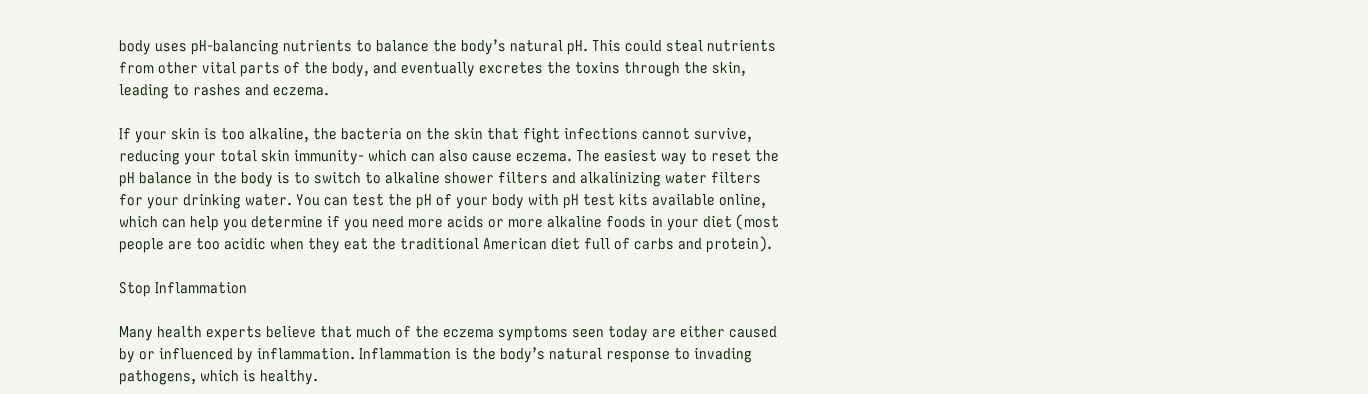body uses pH-balancing nutrients to balance the body’s natural pH. This could steal nutrients from other vital parts of the body, and eventually excretes the toxins through the skin, leading to rashes and eczema.

If your skin is too alkaline, the bacteria on the skin that fight infections cannot survive, reducing your total skin immunity- which can also cause eczema. The easiest way to reset the pH balance in the body is to switch to alkaline shower filters and alkalinizing water filters for your drinking water. You can test the pH of your body with pH test kits available online, which can help you determine if you need more acids or more alkaline foods in your diet (most people are too acidic when they eat the traditional American diet full of carbs and protein).

Stop Inflammation

Many health experts believe that much of the eczema symptoms seen today are either caused by or influenced by inflammation. Inflammation is the body’s natural response to invading pathogens, which is healthy.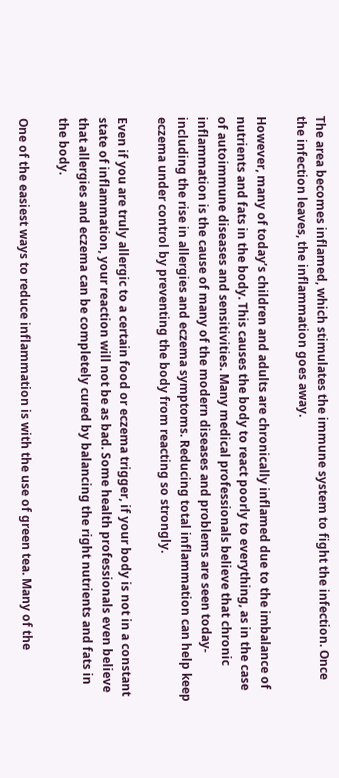The area becomes inflamed, which stimulates the immune system to fight the infection. Once the infection leaves, the inflammation goes away.

However, many of today’s children and adults are chronically inflamed due to the imbalance of nutrients and fats in the body. This causes the body to react poorly to everything, as in the case of autoimmune diseases and sensitivities. Many medical professionals believe that chronic inflammation is the cause of many of the modern diseases and problems are seen today- including the rise in allergies and eczema symptoms. Reducing total inflammation can help keep eczema under control by preventing the body from reacting so strongly.

Even if you are truly allergic to a certain food or eczema trigger, if your body is not in a constant state of inflammation, your reaction will not be as bad. Some health professionals even believe that allergies and eczema can be completely cured by balancing the right nutrients and fats in the body.

One of the easiest ways to reduce inflammation is with the use of green tea. Many of the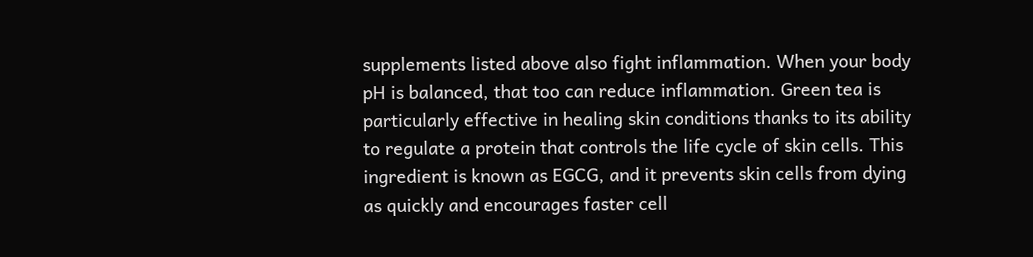supplements listed above also fight inflammation. When your body pH is balanced, that too can reduce inflammation. Green tea is particularly effective in healing skin conditions thanks to its ability to regulate a protein that controls the life cycle of skin cells. This ingredient is known as EGCG, and it prevents skin cells from dying as quickly and encourages faster cell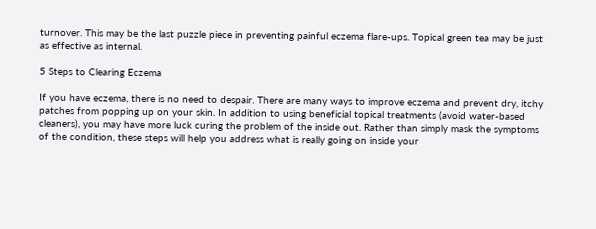turnover. This may be the last puzzle piece in preventing painful eczema flare-ups. Topical green tea may be just as effective as internal.

5 Steps to Clearing Eczema

If you have eczema, there is no need to despair. There are many ways to improve eczema and prevent dry, itchy patches from popping up on your skin. In addition to using beneficial topical treatments (avoid water-based cleaners), you may have more luck curing the problem of the inside out. Rather than simply mask the symptoms of the condition, these steps will help you address what is really going on inside your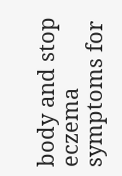body and stop eczema symptoms for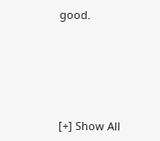good.





[+] Show All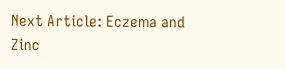Next Article: Eczema and Zinc